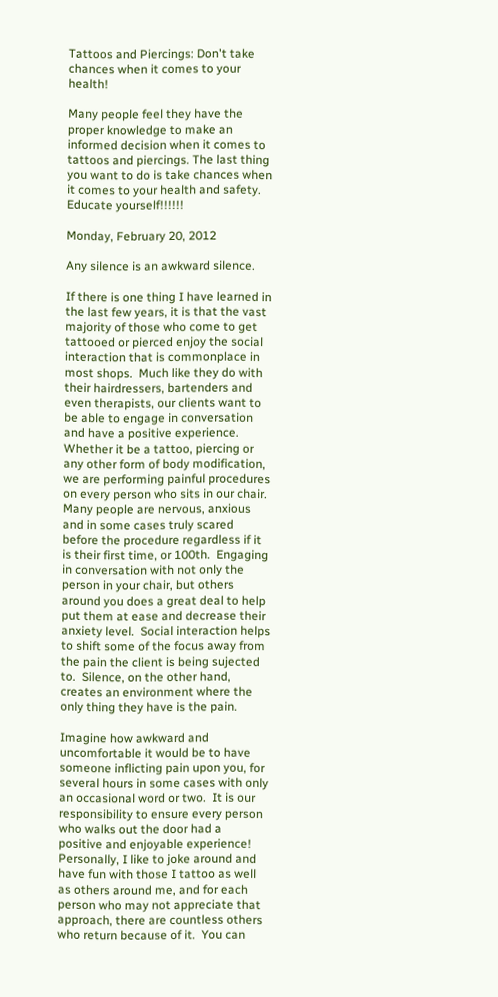Tattoos and Piercings: Don't take chances when it comes to your health!

Many people feel they have the proper knowledge to make an informed decision when it comes to tattoos and piercings. The last thing you want to do is take chances when it comes to your health and safety. Educate yourself!!!!!!

Monday, February 20, 2012

Any silence is an awkward silence.

If there is one thing I have learned in the last few years, it is that the vast majority of those who come to get tattooed or pierced enjoy the social interaction that is commonplace in most shops.  Much like they do with their hairdressers, bartenders and even therapists, our clients want to be able to engage in conversation and have a positive experience.  Whether it be a tattoo, piercing or any other form of body modification, we are performing painful procedures on every person who sits in our chair.  Many people are nervous, anxious and in some cases truly scared before the procedure regardless if it is their first time, or 100th.  Engaging in conversation with not only the person in your chair, but others around you does a great deal to help put them at ease and decrease their anxiety level.  Social interaction helps to shift some of the focus away from the pain the client is being sujected to.  Silence, on the other hand, creates an environment where the only thing they have is the pain.

Imagine how awkward and uncomfortable it would be to have someone inflicting pain upon you, for several hours in some cases with only an occasional word or two.  It is our responsibility to ensure every person who walks out the door had a positive and enjoyable experience!  Personally, I like to joke around and have fun with those I tattoo as well as others around me, and for each person who may not appreciate that approach, there are countless others who return because of it.  You can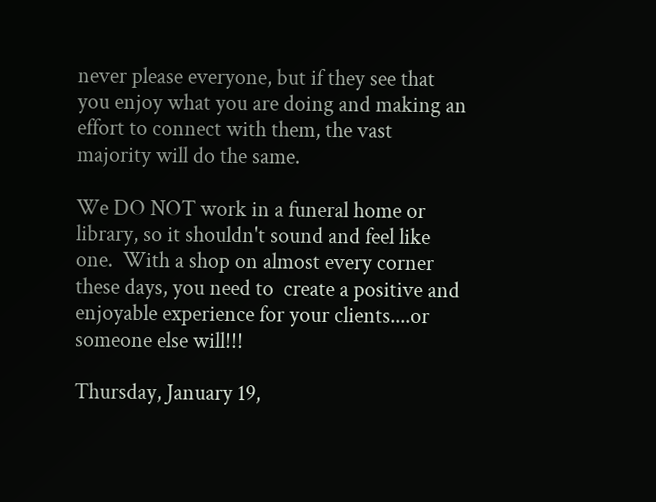never please everyone, but if they see that you enjoy what you are doing and making an effort to connect with them, the vast majority will do the same.

We DO NOT work in a funeral home or library, so it shouldn't sound and feel like one.  With a shop on almost every corner these days, you need to  create a positive and enjoyable experience for your clients....or someone else will!!!

Thursday, January 19,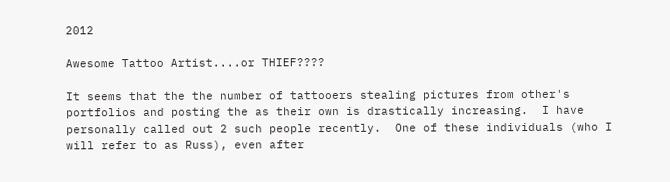2012

Awesome Tattoo Artist....or THIEF????

It seems that the the number of tattooers stealing pictures from other's portfolios and posting the as their own is drastically increasing.  I have personally called out 2 such people recently.  One of these individuals (who I will refer to as Russ), even after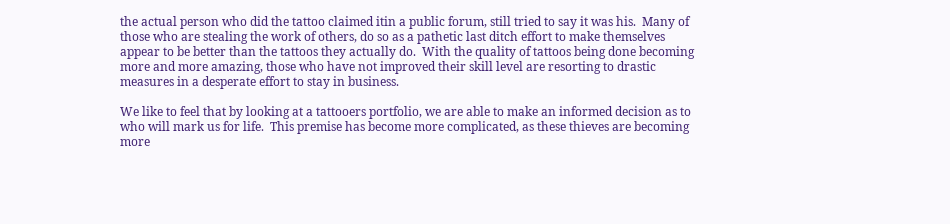the actual person who did the tattoo claimed itin a public forum, still tried to say it was his.  Many of those who are stealing the work of others, do so as a pathetic last ditch effort to make themselves appear to be better than the tattoos they actually do.  With the quality of tattoos being done becoming more and more amazing, those who have not improved their skill level are resorting to drastic measures in a desperate effort to stay in business.

We like to feel that by looking at a tattooers portfolio, we are able to make an informed decision as to who will mark us for life.  This premise has become more complicated, as these thieves are becoming more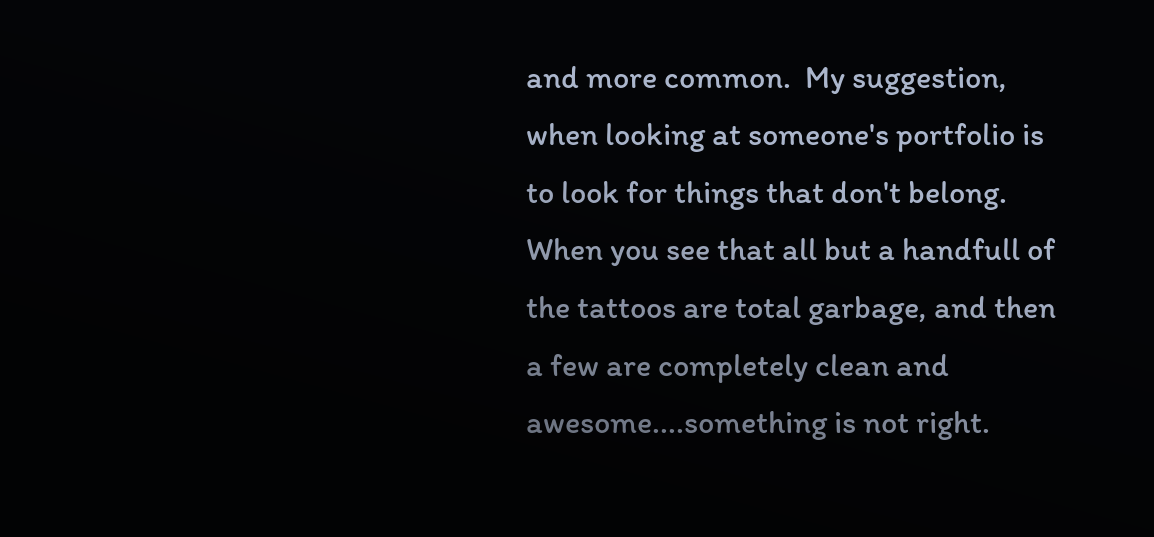and more common.  My suggestion, when looking at someone's portfolio is to look for things that don't belong.  When you see that all but a handfull of the tattoos are total garbage, and then a few are completely clean and awesome....something is not right.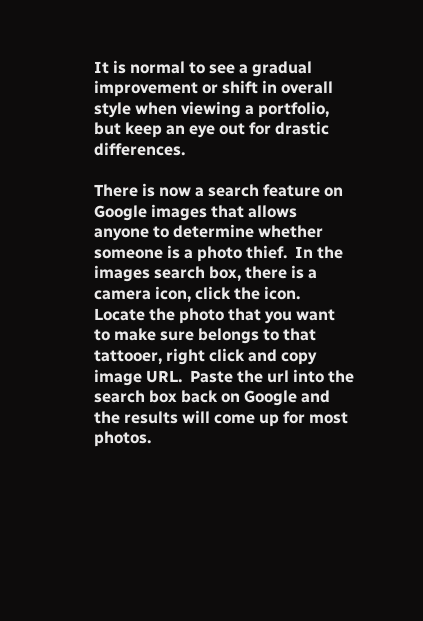It is normal to see a gradual improvement or shift in overall style when viewing a portfolio, but keep an eye out for drastic differences.

There is now a search feature on Google images that allows anyone to determine whether someone is a photo thief.  In the images search box, there is a camera icon, click the icon.  Locate the photo that you want to make sure belongs to that tattooer, right click and copy image URL.  Paste the url into the search box back on Google and the results will come up for most photos.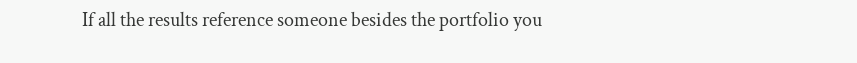If all the results reference someone besides the portfolio you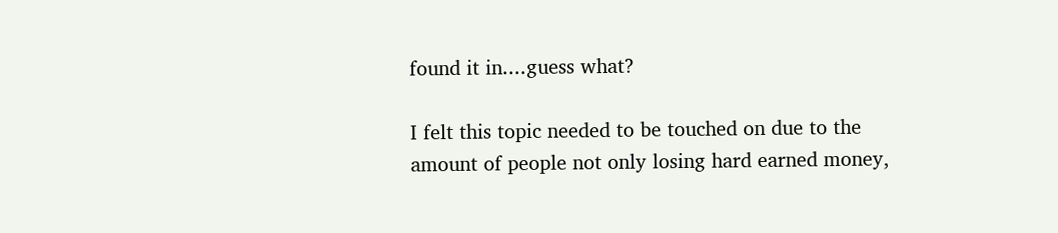found it in....guess what?

I felt this topic needed to be touched on due to the amount of people not only losing hard earned money,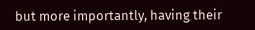but more importantly, having their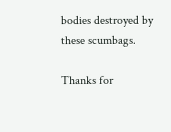bodies destroyed by these scumbags.

Thanks for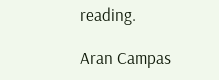reading.

Aran Campas